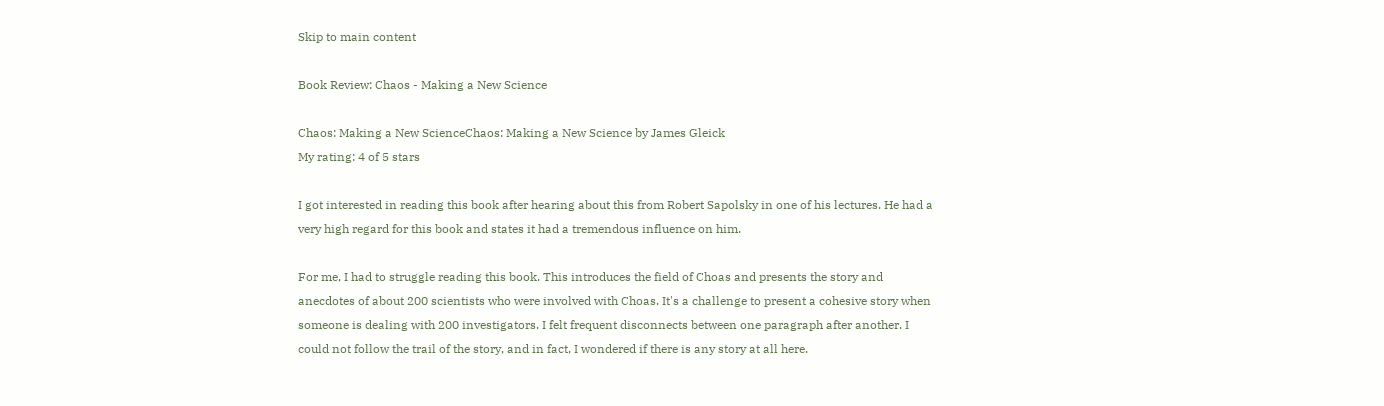Skip to main content

Book Review: Chaos - Making a New Science

Chaos: Making a New ScienceChaos: Making a New Science by James Gleick
My rating: 4 of 5 stars

I got interested in reading this book after hearing about this from Robert Sapolsky in one of his lectures. He had a very high regard for this book and states it had a tremendous influence on him.

For me, I had to struggle reading this book. This introduces the field of Choas and presents the story and anecdotes of about 200 scientists who were involved with Choas. It's a challenge to present a cohesive story when someone is dealing with 200 investigators. I felt frequent disconnects between one paragraph after another. I could not follow the trail of the story, and in fact, I wondered if there is any story at all here.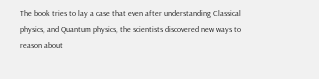The book tries to lay a case that even after understanding Classical physics, and Quantum physics, the scientists discovered new ways to reason about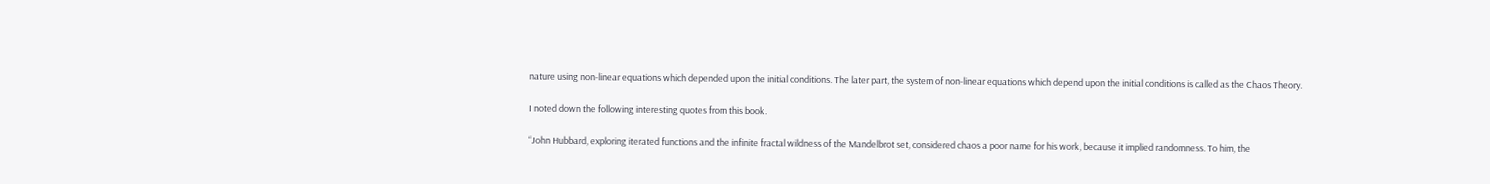nature using non-linear equations which depended upon the initial conditions. The later part, the system of non-linear equations which depend upon the initial conditions is called as the Chaos Theory.

I noted down the following interesting quotes from this book.

“John Hubbard, exploring iterated functions and the infinite fractal wildness of the Mandelbrot set, considered chaos a poor name for his work, because it implied randomness. To him, the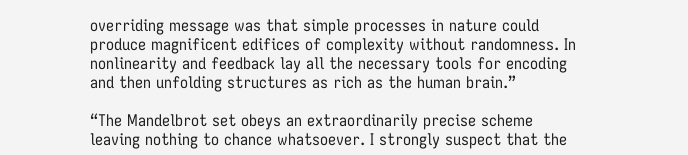overriding message was that simple processes in nature could produce magnificent edifices of complexity without randomness. In nonlinearity and feedback lay all the necessary tools for encoding and then unfolding structures as rich as the human brain.”

“The Mandelbrot set obeys an extraordinarily precise scheme leaving nothing to chance whatsoever. I strongly suspect that the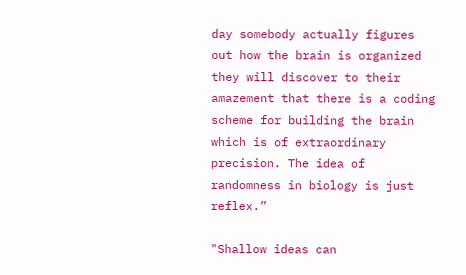day somebody actually figures out how the brain is organized they will discover to their amazement that there is a coding scheme for building the brain which is of extraordinary precision. The idea of randomness in biology is just reflex.”

"Shallow ideas can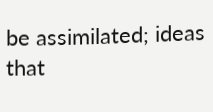be assimilated; ideas that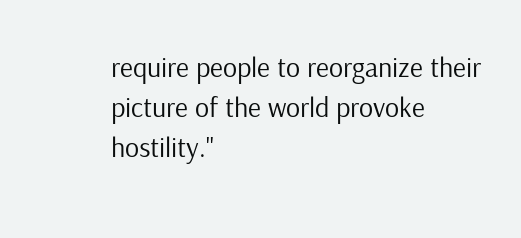require people to reorganize their picture of the world provoke hostility."